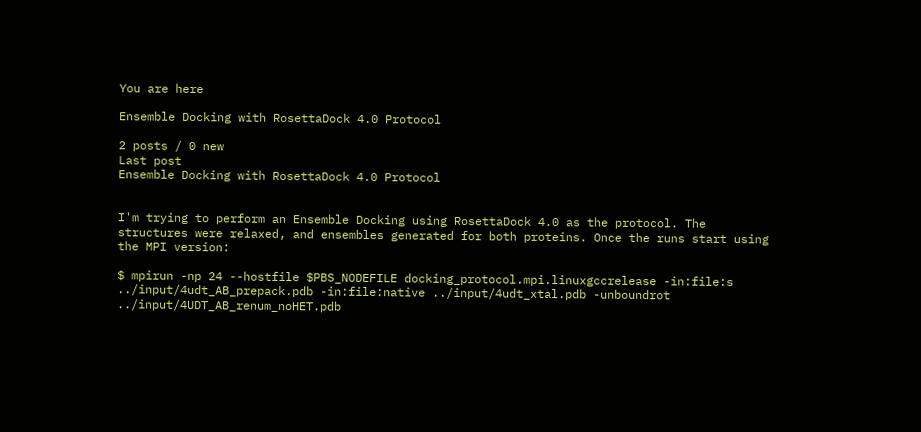You are here

Ensemble Docking with RosettaDock 4.0 Protocol

2 posts / 0 new
Last post
Ensemble Docking with RosettaDock 4.0 Protocol


I'm trying to perform an Ensemble Docking using RosettaDock 4.0 as the protocol. The structures were relaxed, and ensembles generated for both proteins. Once the runs start using the MPI version:

$ mpirun -np 24 --hostfile $PBS_NODEFILE docking_protocol.mpi.linuxgccrelease -in:file:s ../input/4udt_AB_prepack.pdb -in:file:native ../input/4udt_xtal.pdb -unboundrot ../input/4UDT_AB_renum_noHET.pdb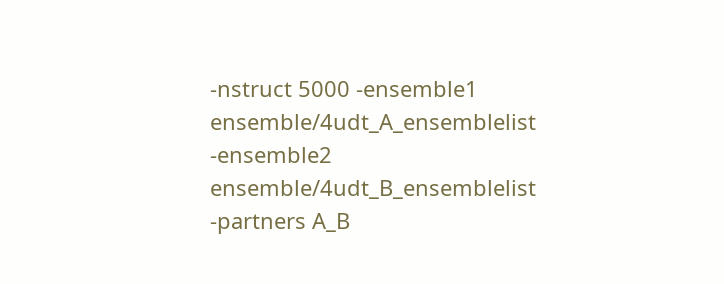-nstruct 5000 -ensemble1 ensemble/4udt_A_ensemblelist -ensemble2 ensemble/4udt_B_ensemblelist -partners A_B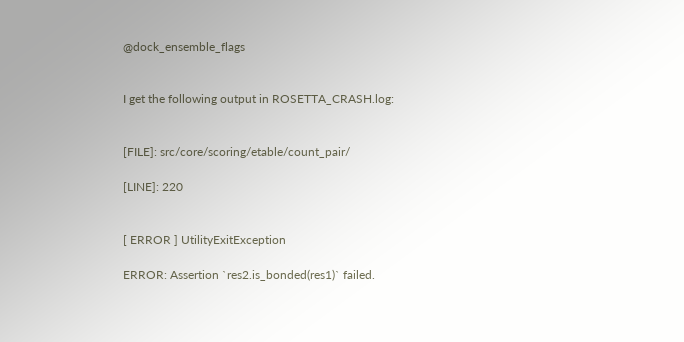@dock_ensemble_flags


I get the following output in ROSETTA_CRASH.log:


[FILE]: src/core/scoring/etable/count_pair/

[LINE]: 220


[ ERROR ] UtilityExitException

ERROR: Assertion `res2.is_bonded(res1)` failed.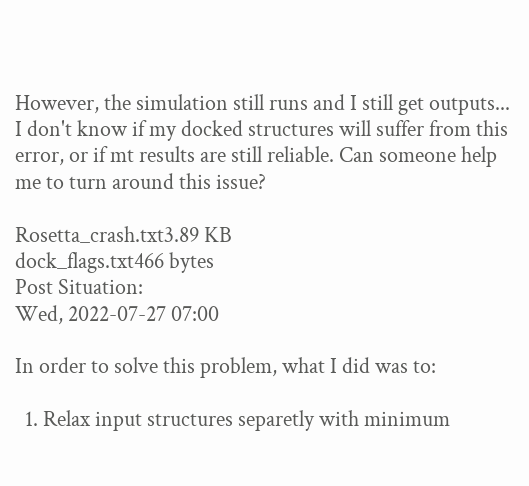However, the simulation still runs and I still get outputs... I don't know if my docked structures will suffer from this error, or if mt results are still reliable. Can someone help me to turn around this issue?

Rosetta_crash.txt3.89 KB
dock_flags.txt466 bytes
Post Situation:
Wed, 2022-07-27 07:00

In order to solve this problem, what I did was to:

  1. Relax input structures separetly with minimum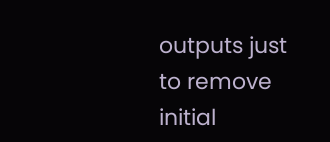outputs just to remove initial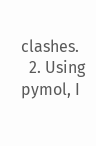clashes.
  2. Using pymol, I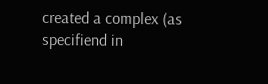created a complex (as specifiend in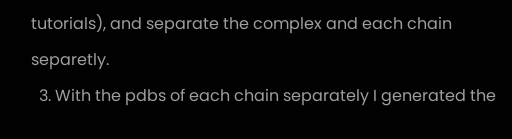tutorials), and separate the complex and each chain separetly.
  3. With the pdbs of each chain separately I generated the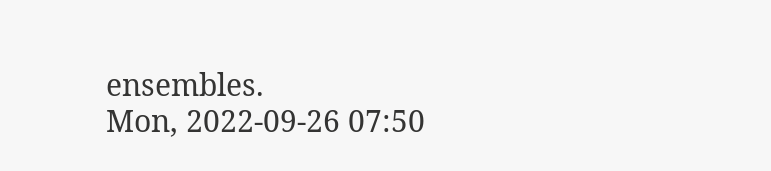ensembles.
Mon, 2022-09-26 07:50